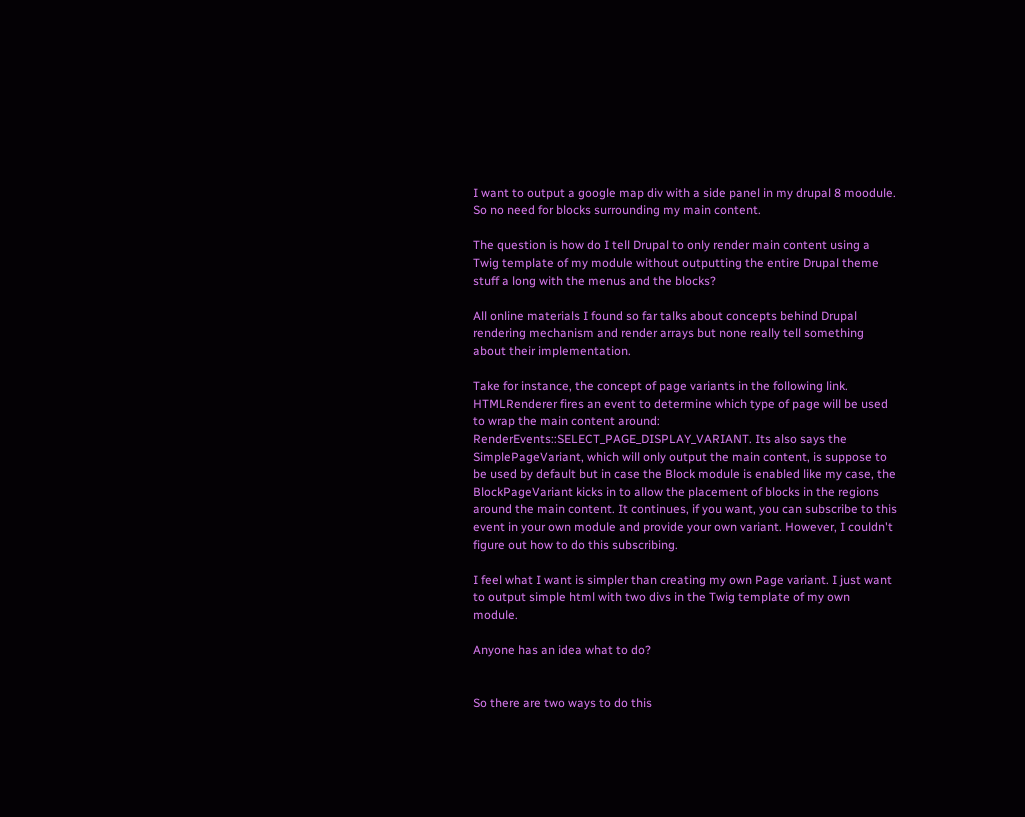I want to output a google map div with a side panel in my drupal 8 moodule. So no need for blocks surrounding my main content.

The question is how do I tell Drupal to only render main content using a Twig template of my module without outputting the entire Drupal theme stuff a long with the menus and the blocks?

All online materials I found so far talks about concepts behind Drupal rendering mechanism and render arrays but none really tell something about their implementation.

Take for instance, the concept of page variants in the following link. HTMLRenderer fires an event to determine which type of page will be used to wrap the main content around: RenderEvents::SELECT_PAGE_DISPLAY_VARIANT. Its also says the SimplePageVariant, which will only output the main content, is suppose to be used by default but in case the Block module is enabled like my case, the BlockPageVariant kicks in to allow the placement of blocks in the regions around the main content. It continues, if you want, you can subscribe to this event in your own module and provide your own variant. However, I couldn't figure out how to do this subscribing.

I feel what I want is simpler than creating my own Page variant. I just want to output simple html with two divs in the Twig template of my own module.

Anyone has an idea what to do?


So there are two ways to do this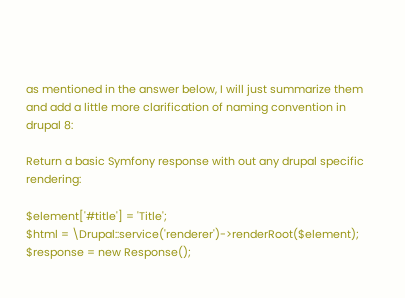as mentioned in the answer below, I will just summarize them and add a little more clarification of naming convention in drupal 8:

Return a basic Symfony response with out any drupal specific rendering:

$element['#title'] = 'Title';
$html = \Drupal::service('renderer')->renderRoot($element);
$response = new Response();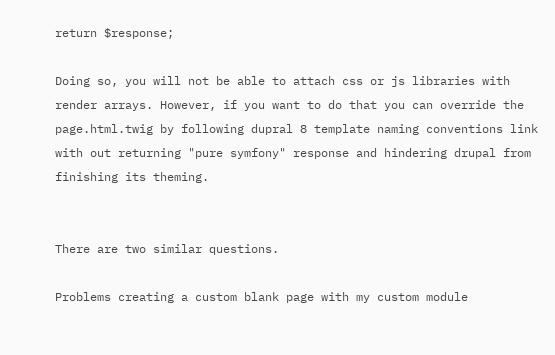return $response;

Doing so, you will not be able to attach css or js libraries with render arrays. However, if you want to do that you can override the page.html.twig by following dupral 8 template naming conventions link with out returning "pure symfony" response and hindering drupal from finishing its theming.


There are two similar questions.

Problems creating a custom blank page with my custom module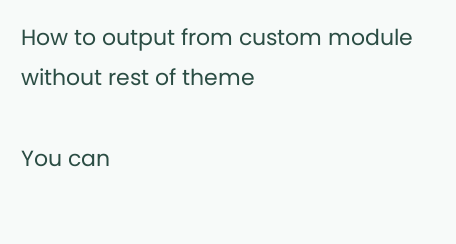How to output from custom module without rest of theme

You can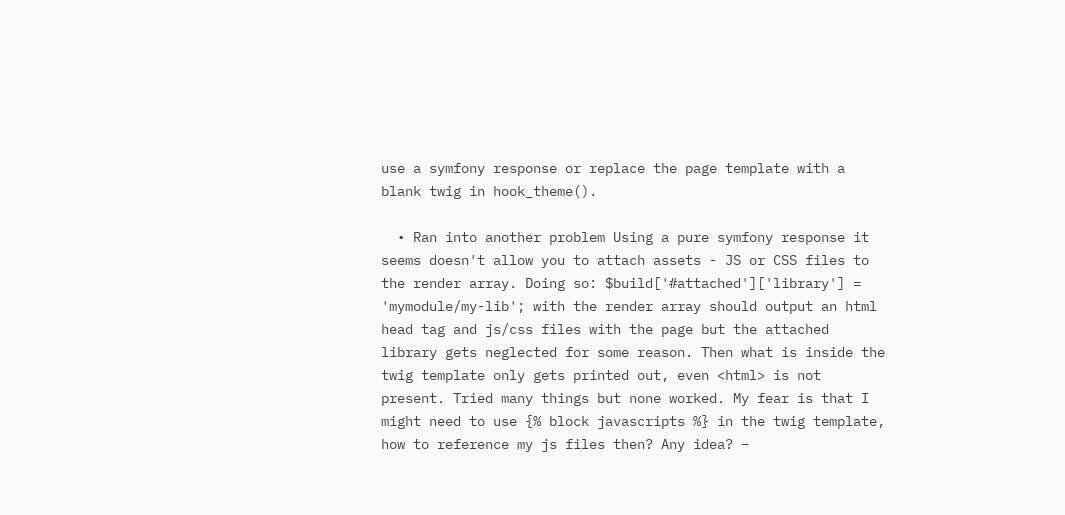use a symfony response or replace the page template with a blank twig in hook_theme().

  • Ran into another problem Using a pure symfony response it seems doesn't allow you to attach assets - JS or CSS files to the render array. Doing so: $build['#attached']['library'] = 'mymodule/my-lib'; with the render array should output an html head tag and js/css files with the page but the attached library gets neglected for some reason. Then what is inside the twig template only gets printed out, even <html> is not present. Tried many things but none worked. My fear is that I might need to use {% block javascripts %} in the twig template, how to reference my js files then? Any idea? –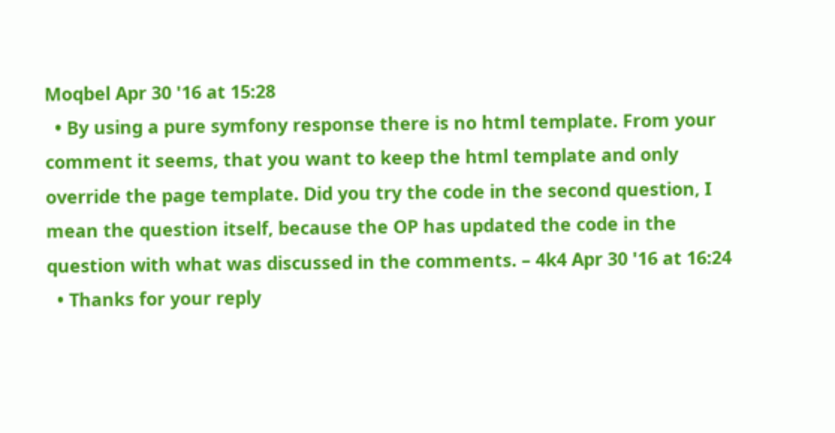Moqbel Apr 30 '16 at 15:28
  • By using a pure symfony response there is no html template. From your comment it seems, that you want to keep the html template and only override the page template. Did you try the code in the second question, I mean the question itself, because the OP has updated the code in the question with what was discussed in the comments. – 4k4 Apr 30 '16 at 16:24
  • Thanks for your reply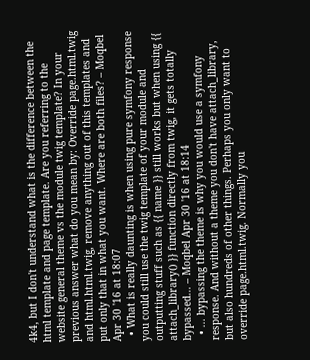4k4, but I don't understand what is the difference between the html template and page template. Are you referring to the website general theme vs the module twig template? In your previous answer what do you mean by: Override page.html.twig and html.html.twig, remove anything out of this templates and put only that in what you want. Where are both files? – Moqbel Apr 30 '16 at 18:07
  • What is really daunting is when using pure symfony response you could still use the twig template of your module and outputting stuff such as {{ name }} still works but when using {{ attach_library() }} function directly from twig, it gets totally bypassed... – Moqbel Apr 30 '16 at 18:14
  • ... bypassing the theme is why you would use a symfony response. And without a theme you don't have attach_library, but also hundreds of other things. Perhaps you only want to override page.html.twig. Normally you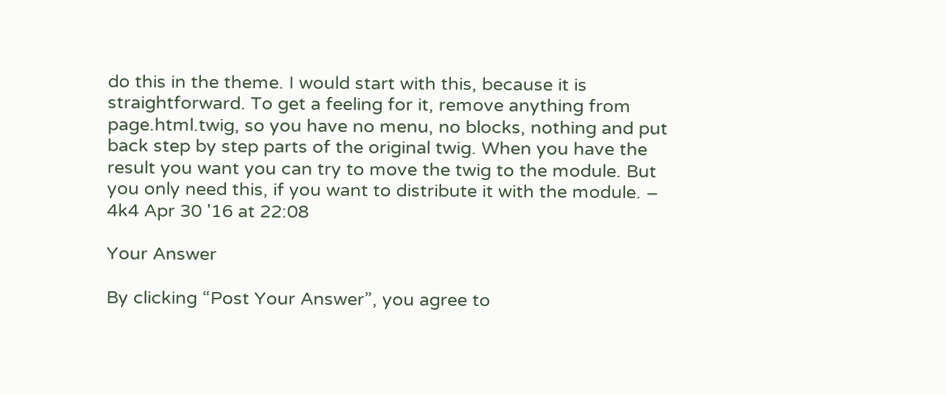do this in the theme. I would start with this, because it is straightforward. To get a feeling for it, remove anything from page.html.twig, so you have no menu, no blocks, nothing and put back step by step parts of the original twig. When you have the result you want you can try to move the twig to the module. But you only need this, if you want to distribute it with the module. – 4k4 Apr 30 '16 at 22:08

Your Answer

By clicking “Post Your Answer”, you agree to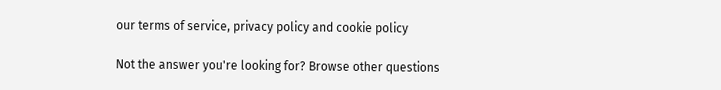our terms of service, privacy policy and cookie policy

Not the answer you're looking for? Browse other questions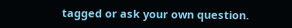tagged or ask your own question.